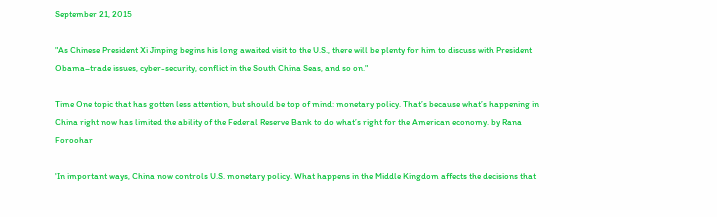September 21, 2015

"As Chinese President Xi Jinping begins his long awaited visit to the U.S., there will be plenty for him to discuss with President Obama–trade issues, cyber-security, conflict in the South China Seas, and so on."

Time One topic that has gotten less attention, but should be top of mind: monetary policy. That’s because what’s happening in China right now has limited the ability of the Federal Reserve Bank to do what’s right for the American economy. by Rana Foroohar

'In important ways, China now controls U.S. monetary policy. What happens in the Middle Kingdom affects the decisions that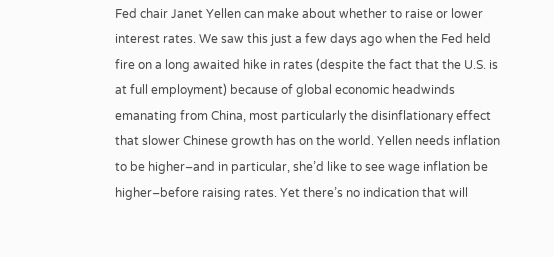Fed chair Janet Yellen can make about whether to raise or lower interest rates. We saw this just a few days ago when the Fed held fire on a long awaited hike in rates (despite the fact that the U.S. is at full employment) because of global economic headwinds emanating from China, most particularly the disinflationary effect that slower Chinese growth has on the world. Yellen needs inflation to be higher–and in particular, she’d like to see wage inflation be higher–before raising rates. Yet there’s no indication that will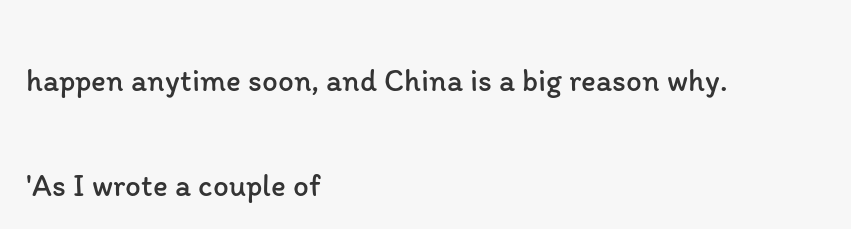happen anytime soon, and China is a big reason why.

'As I wrote a couple of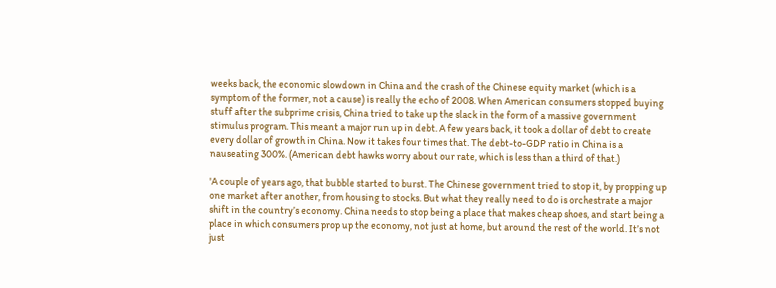weeks back, the economic slowdown in China and the crash of the Chinese equity market (which is a symptom of the former, not a cause) is really the echo of 2008. When American consumers stopped buying stuff after the subprime crisis, China tried to take up the slack in the form of a massive government stimulus program. This meant a major run up in debt. A few years back, it took a dollar of debt to create every dollar of growth in China. Now it takes four times that. The debt-to-GDP ratio in China is a nauseating 300%. (American debt hawks worry about our rate, which is less than a third of that.)

'A couple of years ago, that bubble started to burst. The Chinese government tried to stop it, by propping up one market after another, from housing to stocks. But what they really need to do is orchestrate a major shift in the country’s economy. China needs to stop being a place that makes cheap shoes, and start being a place in which consumers prop up the economy, not just at home, but around the rest of the world. It’s not just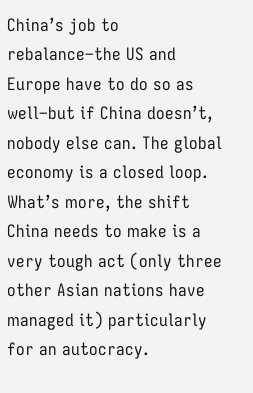China’s job to rebalance–the US and Europe have to do so as well–but if China doesn’t, nobody else can. The global economy is a closed loop. What’s more, the shift China needs to make is a very tough act (only three other Asian nations have managed it) particularly for an autocracy.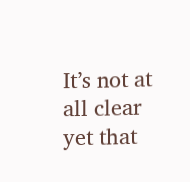It’s not at all clear yet that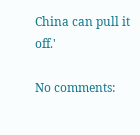China can pull it off.'

No comments: